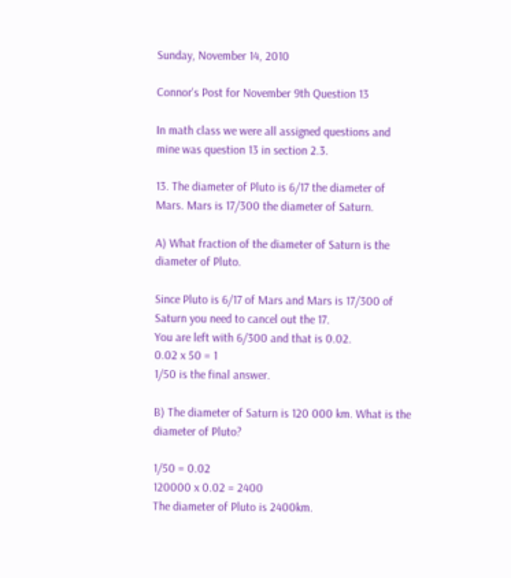Sunday, November 14, 2010

Connor's Post for November 9th Question 13

In math class we were all assigned questions and mine was question 13 in section 2.3.

13. The diameter of Pluto is 6/17 the diameter of Mars. Mars is 17/300 the diameter of Saturn.

A) What fraction of the diameter of Saturn is the diameter of Pluto.

Since Pluto is 6/17 of Mars and Mars is 17/300 of Saturn you need to cancel out the 17.
You are left with 6/300 and that is 0.02.
0.02 x 50 = 1
1/50 is the final answer.

B) The diameter of Saturn is 120 000 km. What is the diameter of Pluto?

1/50 = 0.02
120000 x 0.02 = 2400
The diameter of Pluto is 2400km.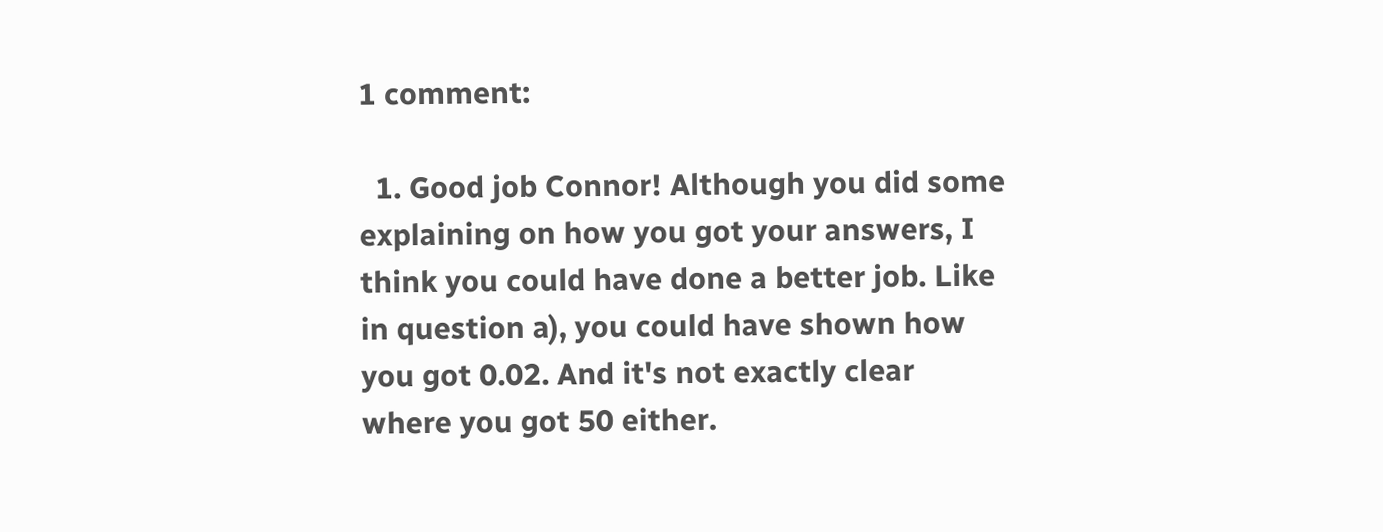1 comment:

  1. Good job Connor! Although you did some explaining on how you got your answers, I think you could have done a better job. Like in question a), you could have shown how you got 0.02. And it's not exactly clear where you got 50 either.